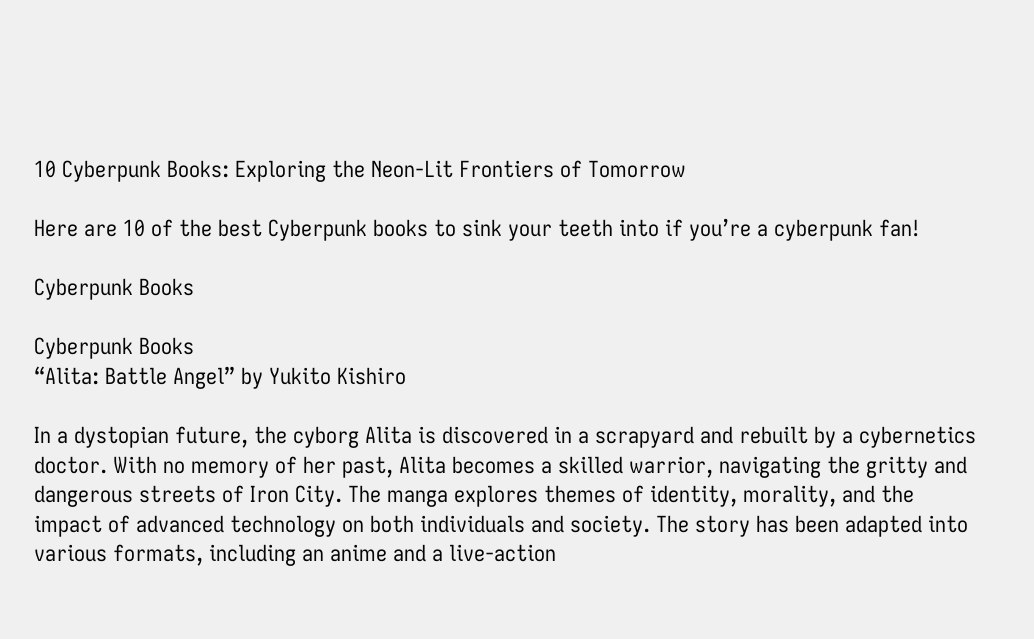10 Cyberpunk Books: Exploring the Neon-Lit Frontiers of Tomorrow

Here are 10 of the best Cyberpunk books to sink your teeth into if you’re a cyberpunk fan!

Cyberpunk Books

Cyberpunk Books
“Alita: Battle Angel” by Yukito Kishiro

In a dystopian future, the cyborg Alita is discovered in a scrapyard and rebuilt by a cybernetics doctor. With no memory of her past, Alita becomes a skilled warrior, navigating the gritty and dangerous streets of Iron City. The manga explores themes of identity, morality, and the impact of advanced technology on both individuals and society. The story has been adapted into various formats, including an anime and a live-action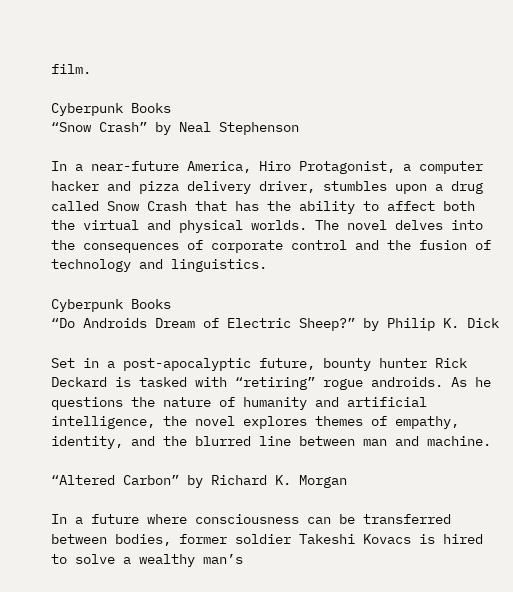film.

Cyberpunk Books
“Snow Crash” by Neal Stephenson

In a near-future America, Hiro Protagonist, a computer hacker and pizza delivery driver, stumbles upon a drug called Snow Crash that has the ability to affect both the virtual and physical worlds. The novel delves into the consequences of corporate control and the fusion of technology and linguistics.

Cyberpunk Books
“Do Androids Dream of Electric Sheep?” by Philip K. Dick

Set in a post-apocalyptic future, bounty hunter Rick Deckard is tasked with “retiring” rogue androids. As he questions the nature of humanity and artificial intelligence, the novel explores themes of empathy, identity, and the blurred line between man and machine.

“Altered Carbon” by Richard K. Morgan

In a future where consciousness can be transferred between bodies, former soldier Takeshi Kovacs is hired to solve a wealthy man’s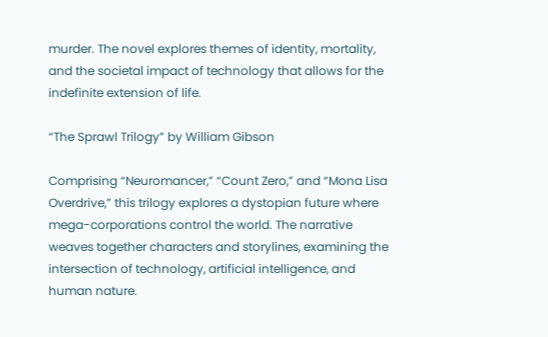murder. The novel explores themes of identity, mortality, and the societal impact of technology that allows for the indefinite extension of life.

“The Sprawl Trilogy” by William Gibson

Comprising “Neuromancer,” “Count Zero,” and “Mona Lisa Overdrive,” this trilogy explores a dystopian future where mega-corporations control the world. The narrative weaves together characters and storylines, examining the intersection of technology, artificial intelligence, and human nature.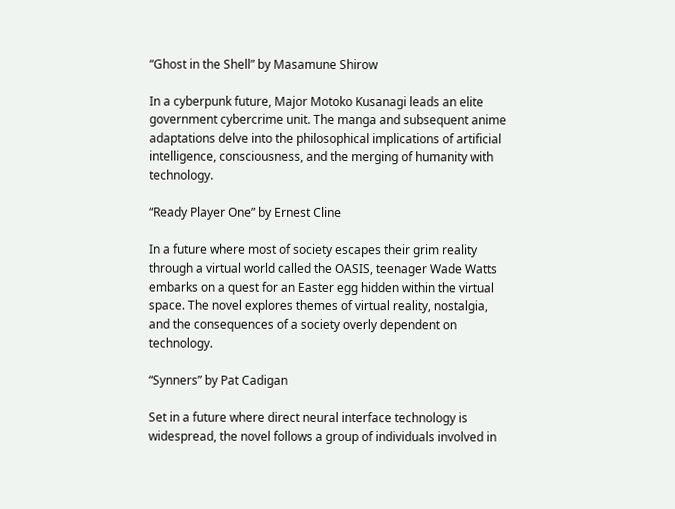“Ghost in the Shell” by Masamune Shirow

In a cyberpunk future, Major Motoko Kusanagi leads an elite government cybercrime unit. The manga and subsequent anime adaptations delve into the philosophical implications of artificial intelligence, consciousness, and the merging of humanity with technology.

“Ready Player One” by Ernest Cline

In a future where most of society escapes their grim reality through a virtual world called the OASIS, teenager Wade Watts embarks on a quest for an Easter egg hidden within the virtual space. The novel explores themes of virtual reality, nostalgia, and the consequences of a society overly dependent on technology.

“Synners” by Pat Cadigan

Set in a future where direct neural interface technology is widespread, the novel follows a group of individuals involved in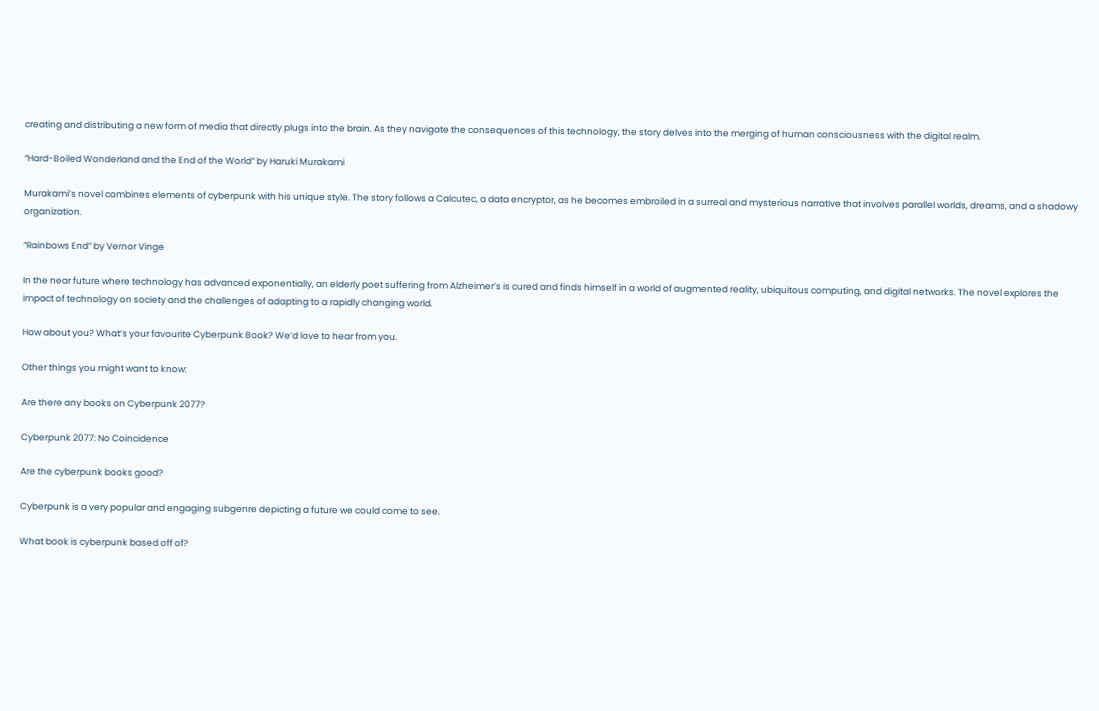creating and distributing a new form of media that directly plugs into the brain. As they navigate the consequences of this technology, the story delves into the merging of human consciousness with the digital realm.

“Hard-Boiled Wonderland and the End of the World” by Haruki Murakami

Murakami’s novel combines elements of cyberpunk with his unique style. The story follows a Calcutec, a data encryptor, as he becomes embroiled in a surreal and mysterious narrative that involves parallel worlds, dreams, and a shadowy organization.

“Rainbows End” by Vernor Vinge

In the near future where technology has advanced exponentially, an elderly poet suffering from Alzheimer’s is cured and finds himself in a world of augmented reality, ubiquitous computing, and digital networks. The novel explores the impact of technology on society and the challenges of adapting to a rapidly changing world.

How about you? What’s your favourite Cyberpunk Book? We’d love to hear from you.

Other things you might want to know:

Are there any books on Cyberpunk 2077?

Cyberpunk 2077: No Coincidence

Are the cyberpunk books good?

Cyberpunk is a very popular and engaging subgenre depicting a future we could come to see.

What book is cyberpunk based off of?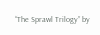“The Sprawl Trilogy” by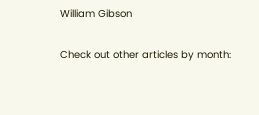William Gibson

Check out other articles by month: